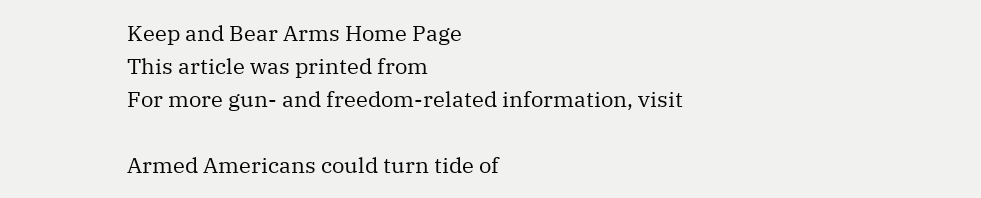Keep and Bear Arms Home Page
This article was printed from
For more gun- and freedom-related information, visit

Armed Americans could turn tide of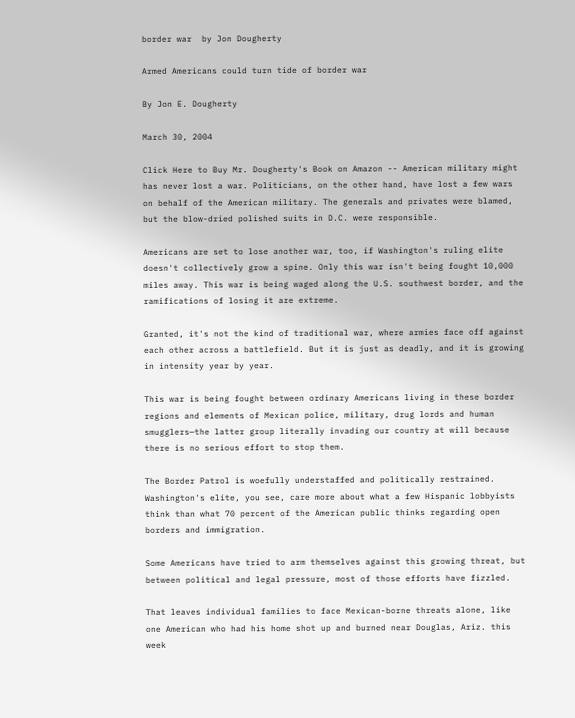border war  by Jon Dougherty

Armed Americans could turn tide of border war

By Jon E. Dougherty

March 30, 2004

Click Here to Buy Mr. Dougherty's Book on Amazon -- American military might has never lost a war. Politicians, on the other hand, have lost a few wars on behalf of the American military. The generals and privates were blamed, but the blow-dried polished suits in D.C. were responsible.

Americans are set to lose another war, too, if Washington's ruling elite doesn't collectively grow a spine. Only this war isn't being fought 10,000 miles away. This war is being waged along the U.S. southwest border, and the ramifications of losing it are extreme.

Granted, it's not the kind of traditional war, where armies face off against each other across a battlefield. But it is just as deadly, and it is growing in intensity year by year.

This war is being fought between ordinary Americans living in these border regions and elements of Mexican police, military, drug lords and human smugglers—the latter group literally invading our country at will because there is no serious effort to stop them.

The Border Patrol is woefully understaffed and politically restrained. Washington's elite, you see, care more about what a few Hispanic lobbyists think than what 70 percent of the American public thinks regarding open borders and immigration.

Some Americans have tried to arm themselves against this growing threat, but between political and legal pressure, most of those efforts have fizzled.

That leaves individual families to face Mexican-borne threats alone, like one American who had his home shot up and burned near Douglas, Ariz. this week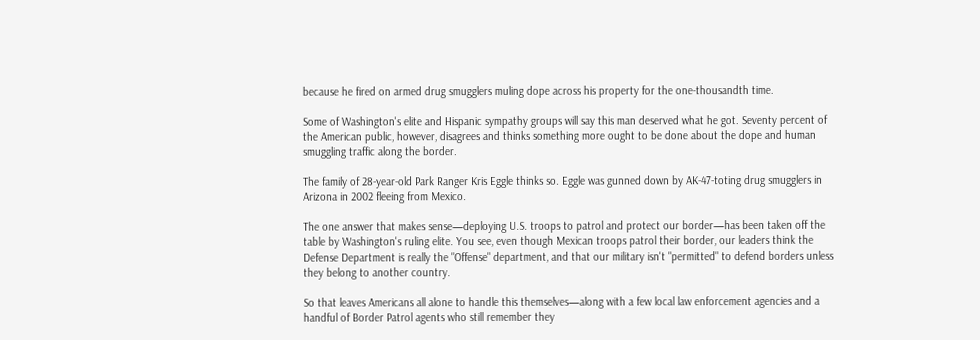because he fired on armed drug smugglers muling dope across his property for the one-thousandth time.

Some of Washington's elite and Hispanic sympathy groups will say this man deserved what he got. Seventy percent of the American public, however, disagrees and thinks something more ought to be done about the dope and human smuggling traffic along the border.

The family of 28-year-old Park Ranger Kris Eggle thinks so. Eggle was gunned down by AK-47-toting drug smugglers in Arizona in 2002 fleeing from Mexico.

The one answer that makes sense—deploying U.S. troops to patrol and protect our border—has been taken off the table by Washington's ruling elite. You see, even though Mexican troops patrol their border, our leaders think the Defense Department is really the "Offense" department, and that our military isn't "permitted" to defend borders unless they belong to another country.

So that leaves Americans all alone to handle this themselves—along with a few local law enforcement agencies and a handful of Border Patrol agents who still remember they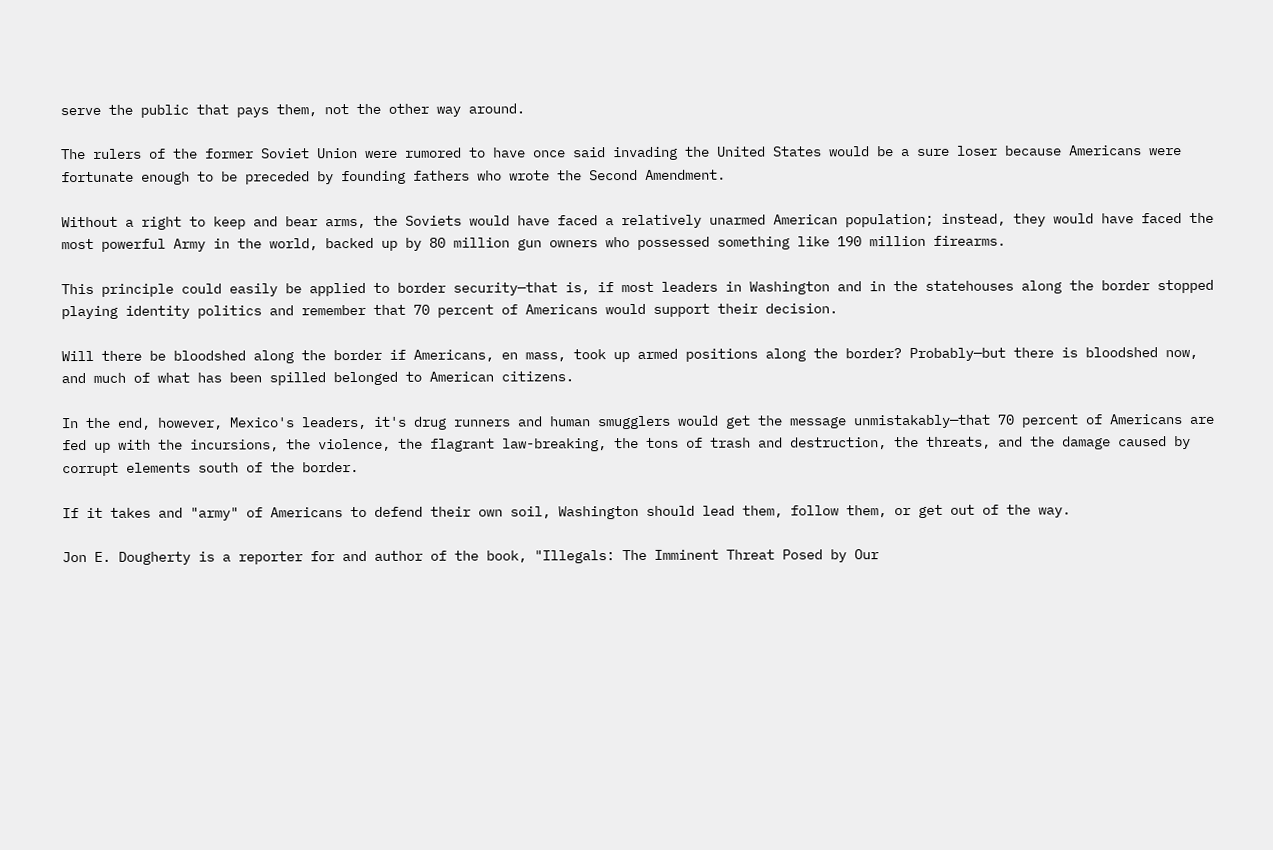serve the public that pays them, not the other way around.

The rulers of the former Soviet Union were rumored to have once said invading the United States would be a sure loser because Americans were fortunate enough to be preceded by founding fathers who wrote the Second Amendment.

Without a right to keep and bear arms, the Soviets would have faced a relatively unarmed American population; instead, they would have faced the most powerful Army in the world, backed up by 80 million gun owners who possessed something like 190 million firearms.

This principle could easily be applied to border security—that is, if most leaders in Washington and in the statehouses along the border stopped playing identity politics and remember that 70 percent of Americans would support their decision.

Will there be bloodshed along the border if Americans, en mass, took up armed positions along the border? Probably—but there is bloodshed now, and much of what has been spilled belonged to American citizens.

In the end, however, Mexico's leaders, it's drug runners and human smugglers would get the message unmistakably—that 70 percent of Americans are fed up with the incursions, the violence, the flagrant law-breaking, the tons of trash and destruction, the threats, and the damage caused by corrupt elements south of the border.

If it takes and "army" of Americans to defend their own soil, Washington should lead them, follow them, or get out of the way.

Jon E. Dougherty is a reporter for and author of the book, "Illegals: The Imminent Threat Posed by Our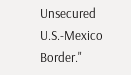Unsecured U.S.-Mexico Border."